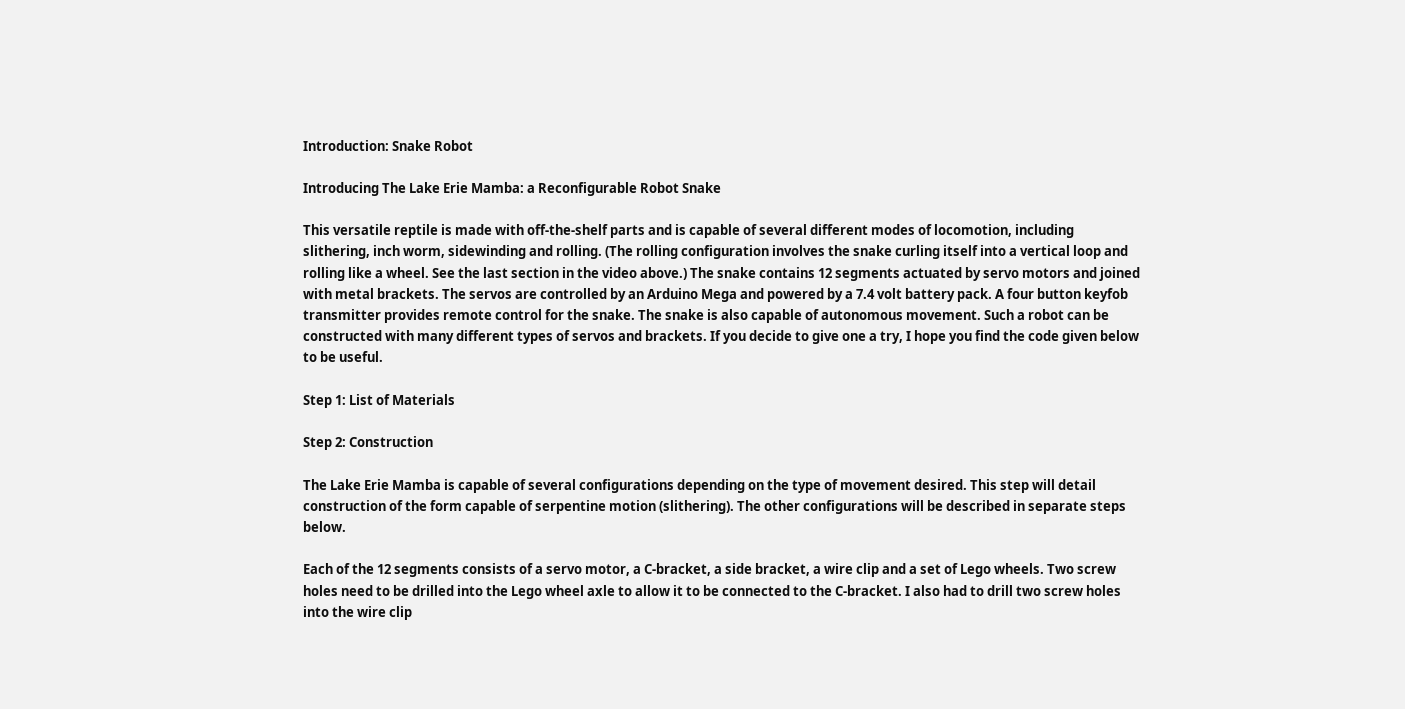Introduction: Snake Robot

Introducing The Lake Erie Mamba: a Reconfigurable Robot Snake

This versatile reptile is made with off-the-shelf parts and is capable of several different modes of locomotion, including slithering, inch worm, sidewinding and rolling. (The rolling configuration involves the snake curling itself into a vertical loop and rolling like a wheel. See the last section in the video above.) The snake contains 12 segments actuated by servo motors and joined with metal brackets. The servos are controlled by an Arduino Mega and powered by a 7.4 volt battery pack. A four button keyfob transmitter provides remote control for the snake. The snake is also capable of autonomous movement. Such a robot can be constructed with many different types of servos and brackets. If you decide to give one a try, I hope you find the code given below to be useful.

Step 1: List of Materials

Step 2: Construction

The Lake Erie Mamba is capable of several configurations depending on the type of movement desired. This step will detail construction of the form capable of serpentine motion (slithering). The other configurations will be described in separate steps below.

Each of the 12 segments consists of a servo motor, a C-bracket, a side bracket, a wire clip and a set of Lego wheels. Two screw holes need to be drilled into the Lego wheel axle to allow it to be connected to the C-bracket. I also had to drill two screw holes into the wire clip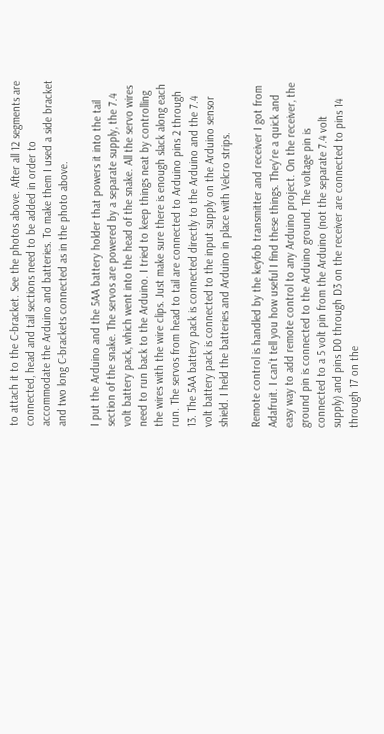to attach it to the C-bracket. See the photos above. After all 12 segments are connected, head and tail sections need to be added in order to accommodate the Arduino and batteries. To make them I used a side bracket and two long C-brackets connected as in the photo above.

I put the Arduino and the 5AA battery holder that powers it into the tail section of the snake. The servos are powered by a separate supply, the 7.4 volt battery pack, which went into the head of the snake. All the servo wires need to run back to the Arduino. I tried to keep things neat by controlling the wires with the wire clips. Just make sure there is enough slack along each run. The servos from head to tail are connected to Arduino pins 2 through 13. The 5AA battery pack is connected directly to the Arduino and the 7.4 volt battery pack is connected to the input supply on the Arduino sensor shield. I held the batteries and Arduino in place with Velcro strips.

Remote control is handled by the keyfob transmitter and receiver I got from Adafruit. I can’t tell you how useful I find these things. They're a quick and easy way to add remote control to any Arduino project. On the receiver, the ground pin is connected to the Arduino ground. The voltage pin is connected to a 5 volt pin from the Arduino (not the separate 7.4 volt supply) and pins D0 through D3 on the receiver are connected to pins 14 through 17 on the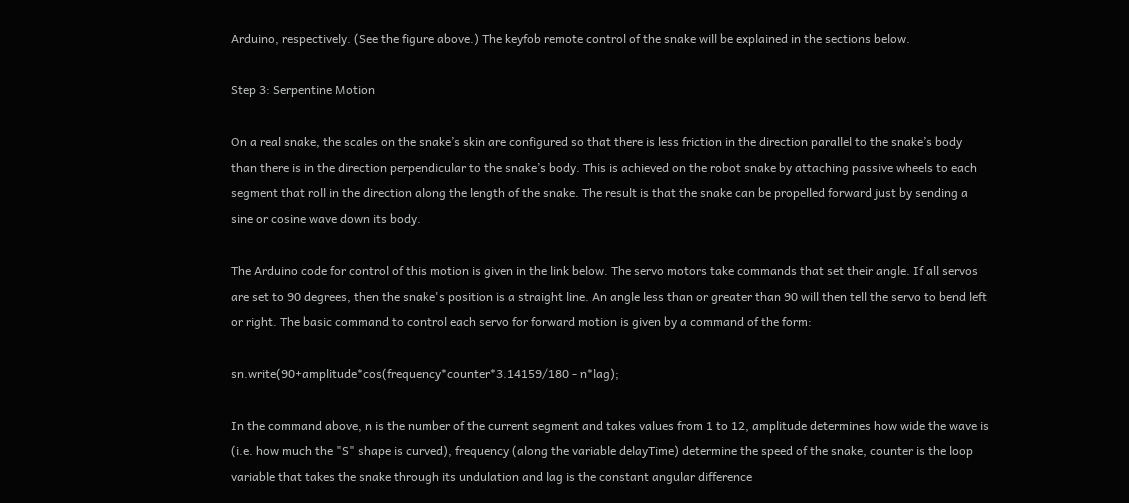Arduino, respectively. (See the figure above.) The keyfob remote control of the snake will be explained in the sections below.

Step 3: Serpentine Motion

On a real snake, the scales on the snake’s skin are configured so that there is less friction in the direction parallel to the snake’s body than there is in the direction perpendicular to the snake’s body. This is achieved on the robot snake by attaching passive wheels to each segment that roll in the direction along the length of the snake. The result is that the snake can be propelled forward just by sending a sine or cosine wave down its body.

The Arduino code for control of this motion is given in the link below. The servo motors take commands that set their angle. If all servos are set to 90 degrees, then the snake's position is a straight line. An angle less than or greater than 90 will then tell the servo to bend left or right. The basic command to control each servo for forward motion is given by a command of the form:

sn.write(90+amplitude*cos(frequency*counter*3.14159/180 - n*lag);

In the command above, n is the number of the current segment and takes values from 1 to 12, amplitude determines how wide the wave is (i.e. how much the "S" shape is curved), frequency (along the variable delayTime) determine the speed of the snake, counter is the loop variable that takes the snake through its undulation and lag is the constant angular difference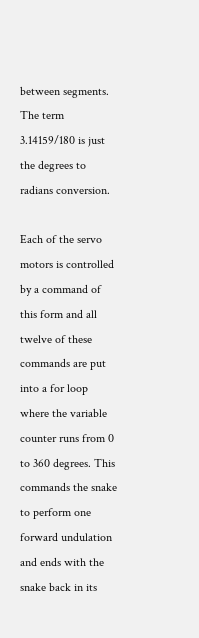between segments. The term 3.14159/180 is just the degrees to radians conversion.

Each of the servo motors is controlled by a command of this form and all twelve of these commands are put into a for loop where the variable counter runs from 0 to 360 degrees. This commands the snake to perform one forward undulation and ends with the snake back in its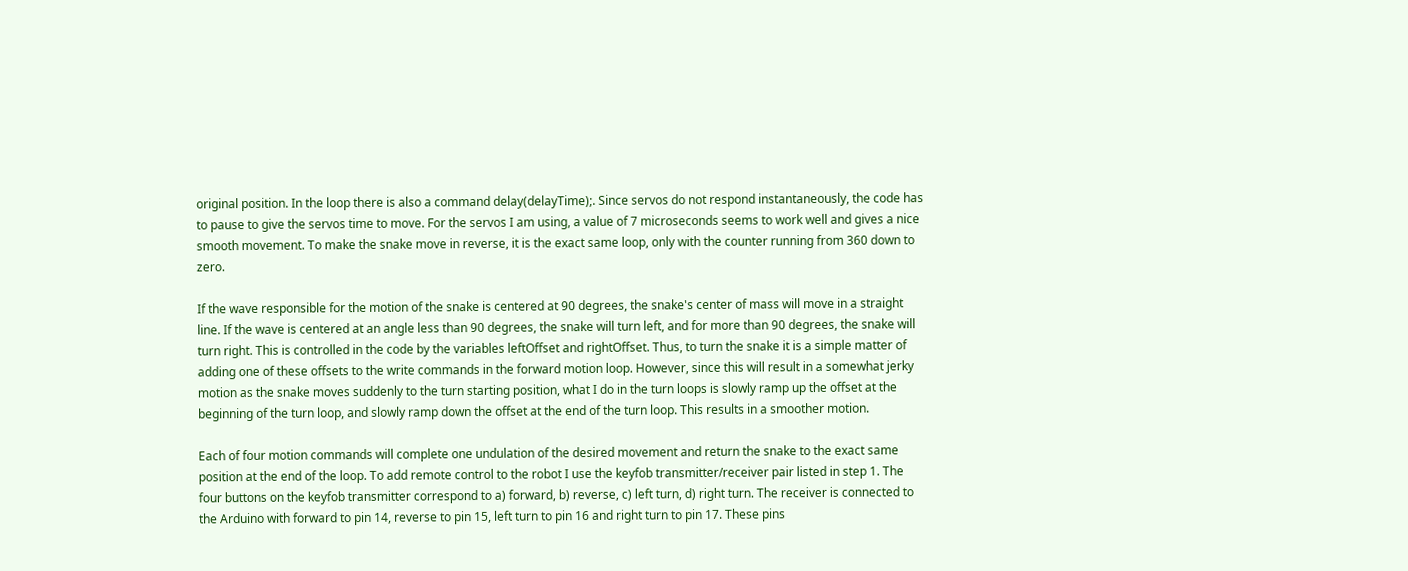original position. In the loop there is also a command delay(delayTime);. Since servos do not respond instantaneously, the code has to pause to give the servos time to move. For the servos I am using, a value of 7 microseconds seems to work well and gives a nice smooth movement. To make the snake move in reverse, it is the exact same loop, only with the counter running from 360 down to zero.

If the wave responsible for the motion of the snake is centered at 90 degrees, the snake's center of mass will move in a straight line. If the wave is centered at an angle less than 90 degrees, the snake will turn left, and for more than 90 degrees, the snake will turn right. This is controlled in the code by the variables leftOffset and rightOffset. Thus, to turn the snake it is a simple matter of adding one of these offsets to the write commands in the forward motion loop. However, since this will result in a somewhat jerky motion as the snake moves suddenly to the turn starting position, what I do in the turn loops is slowly ramp up the offset at the beginning of the turn loop, and slowly ramp down the offset at the end of the turn loop. This results in a smoother motion.

Each of four motion commands will complete one undulation of the desired movement and return the snake to the exact same position at the end of the loop. To add remote control to the robot I use the keyfob transmitter/receiver pair listed in step 1. The four buttons on the keyfob transmitter correspond to a) forward, b) reverse, c) left turn, d) right turn. The receiver is connected to the Arduino with forward to pin 14, reverse to pin 15, left turn to pin 16 and right turn to pin 17. These pins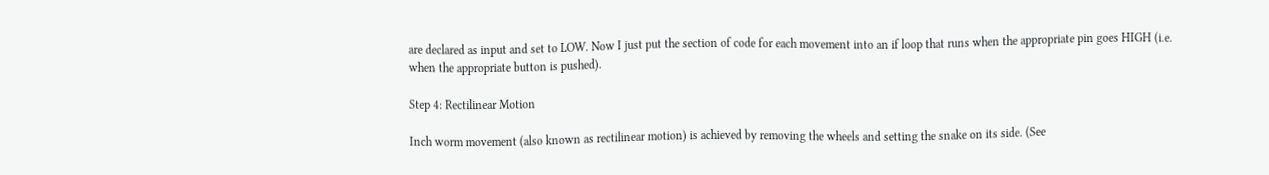are declared as input and set to LOW. Now I just put the section of code for each movement into an if loop that runs when the appropriate pin goes HIGH (i.e. when the appropriate button is pushed).

Step 4: Rectilinear Motion

Inch worm movement (also known as rectilinear motion) is achieved by removing the wheels and setting the snake on its side. (See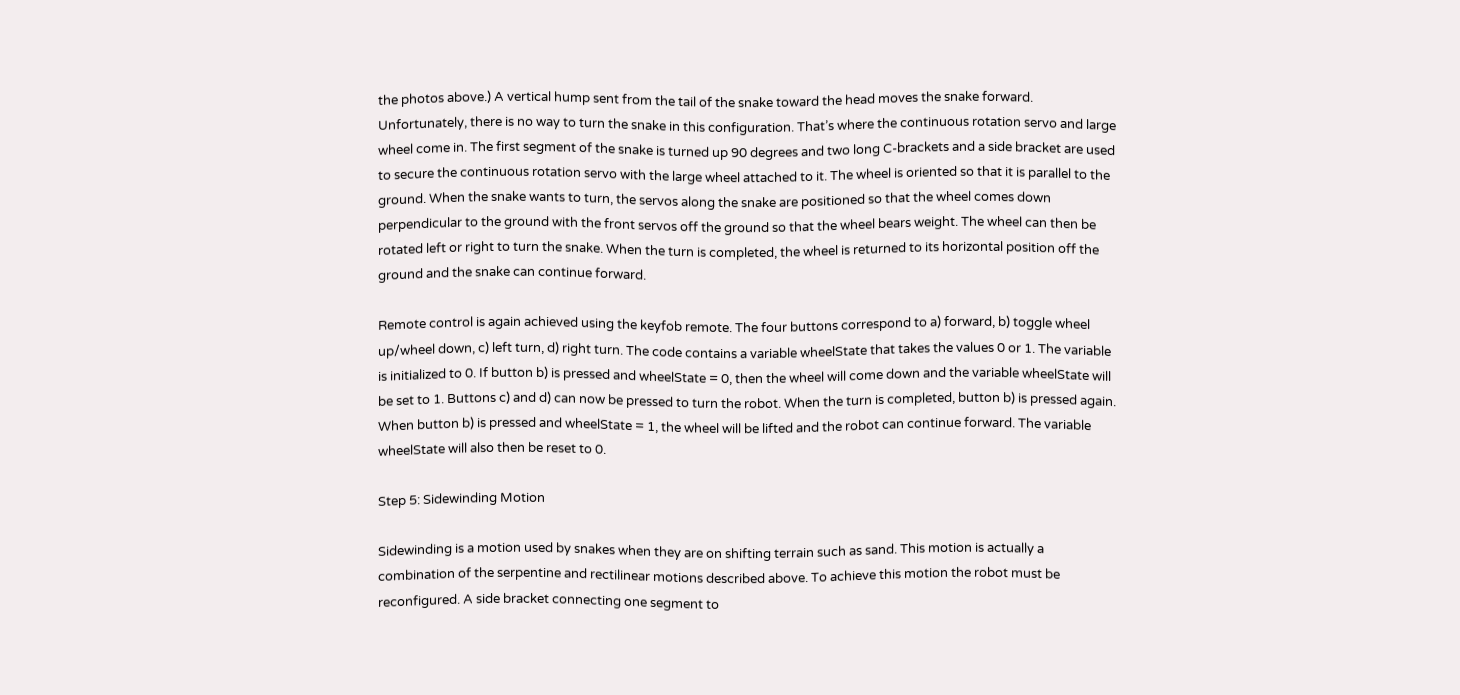the photos above.) A vertical hump sent from the tail of the snake toward the head moves the snake forward. Unfortunately, there is no way to turn the snake in this configuration. That’s where the continuous rotation servo and large wheel come in. The first segment of the snake is turned up 90 degrees and two long C-brackets and a side bracket are used to secure the continuous rotation servo with the large wheel attached to it. The wheel is oriented so that it is parallel to the ground. When the snake wants to turn, the servos along the snake are positioned so that the wheel comes down perpendicular to the ground with the front servos off the ground so that the wheel bears weight. The wheel can then be rotated left or right to turn the snake. When the turn is completed, the wheel is returned to its horizontal position off the ground and the snake can continue forward.

Remote control is again achieved using the keyfob remote. The four buttons correspond to a) forward, b) toggle wheel up/wheel down, c) left turn, d) right turn. The code contains a variable wheelState that takes the values 0 or 1. The variable is initialized to 0. If button b) is pressed and wheelState = 0, then the wheel will come down and the variable wheelState will be set to 1. Buttons c) and d) can now be pressed to turn the robot. When the turn is completed, button b) is pressed again. When button b) is pressed and wheelState = 1, the wheel will be lifted and the robot can continue forward. The variable wheelState will also then be reset to 0.

Step 5: Sidewinding Motion

Sidewinding is a motion used by snakes when they are on shifting terrain such as sand. This motion is actually a combination of the serpentine and rectilinear motions described above. To achieve this motion the robot must be reconfigured. A side bracket connecting one segment to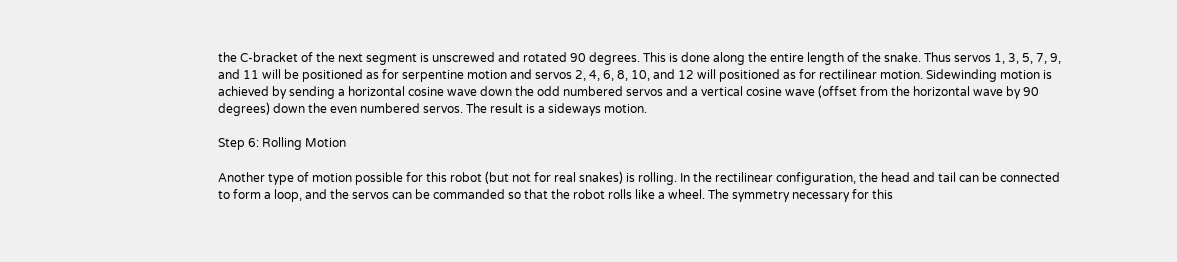the C-bracket of the next segment is unscrewed and rotated 90 degrees. This is done along the entire length of the snake. Thus servos 1, 3, 5, 7, 9, and 11 will be positioned as for serpentine motion and servos 2, 4, 6, 8, 10, and 12 will positioned as for rectilinear motion. Sidewinding motion is achieved by sending a horizontal cosine wave down the odd numbered servos and a vertical cosine wave (offset from the horizontal wave by 90 degrees) down the even numbered servos. The result is a sideways motion.

Step 6: Rolling Motion

Another type of motion possible for this robot (but not for real snakes) is rolling. In the rectilinear configuration, the head and tail can be connected to form a loop, and the servos can be commanded so that the robot rolls like a wheel. The symmetry necessary for this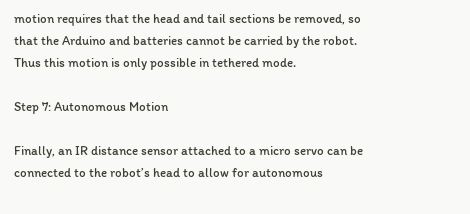motion requires that the head and tail sections be removed, so that the Arduino and batteries cannot be carried by the robot. Thus this motion is only possible in tethered mode.

Step 7: Autonomous Motion

Finally, an IR distance sensor attached to a micro servo can be connected to the robot’s head to allow for autonomous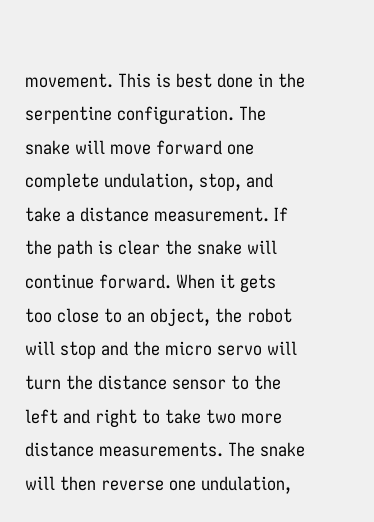movement. This is best done in the serpentine configuration. The snake will move forward one complete undulation, stop, and take a distance measurement. If the path is clear the snake will continue forward. When it gets too close to an object, the robot will stop and the micro servo will turn the distance sensor to the left and right to take two more distance measurements. The snake will then reverse one undulation,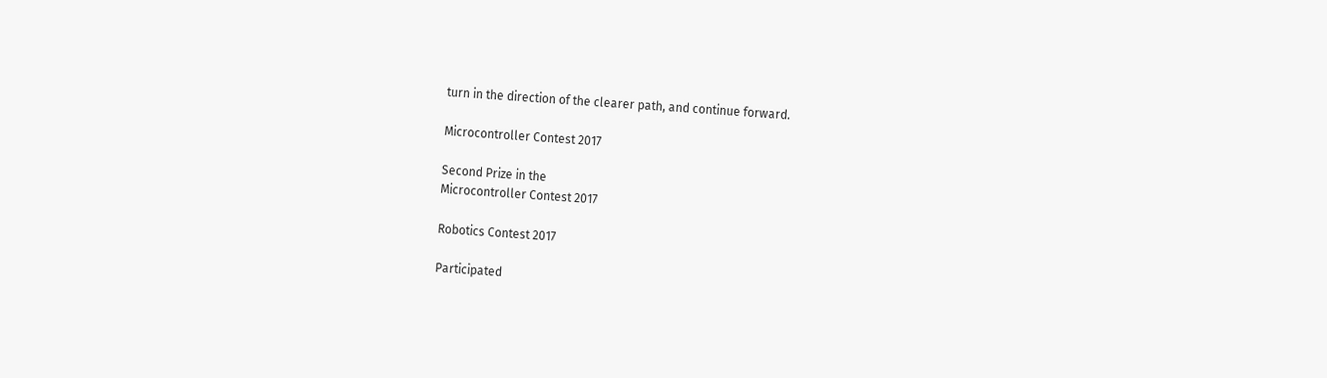turn in the direction of the clearer path, and continue forward.

Microcontroller Contest 2017

Second Prize in the
Microcontroller Contest 2017

Robotics Contest 2017

Participated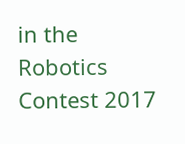in the
Robotics Contest 2017